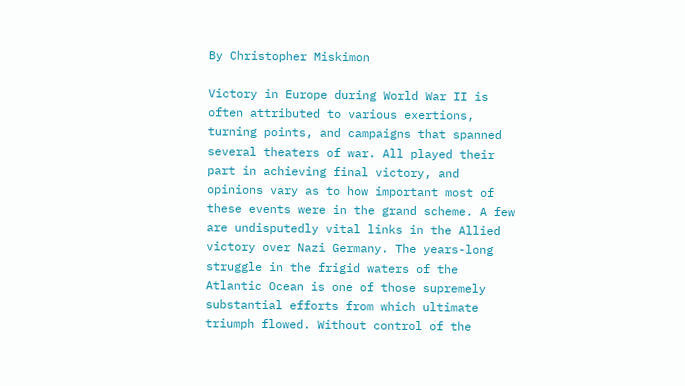By Christopher Miskimon

Victory in Europe during World War II is often attributed to various exertions, turning points, and campaigns that spanned several theaters of war. All played their part in achieving final victory, and opinions vary as to how important most of these events were in the grand scheme. A few are undisputedly vital links in the Allied victory over Nazi Germany. The years-long struggle in the frigid waters of the Atlantic Ocean is one of those supremely substantial efforts from which ultimate triumph flowed. Without control of the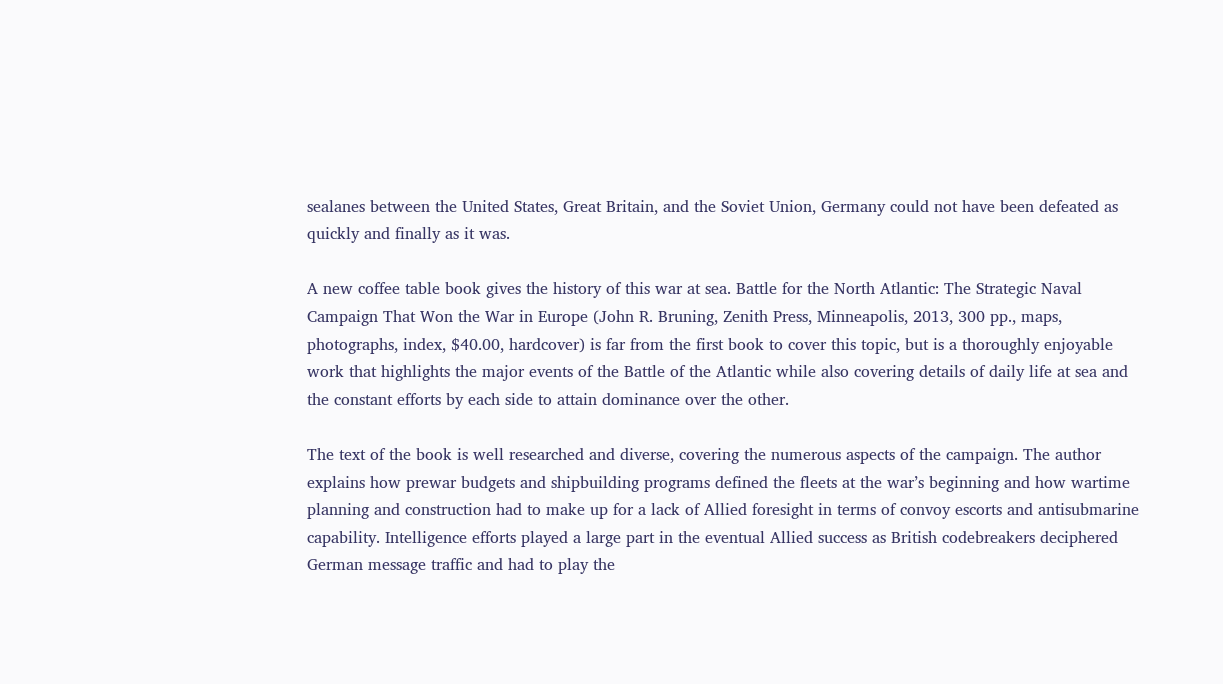sealanes between the United States, Great Britain, and the Soviet Union, Germany could not have been defeated as quickly and finally as it was.

A new coffee table book gives the history of this war at sea. Battle for the North Atlantic: The Strategic Naval Campaign That Won the War in Europe (John R. Bruning, Zenith Press, Minneapolis, 2013, 300 pp., maps, photographs, index, $40.00, hardcover) is far from the first book to cover this topic, but is a thoroughly enjoyable work that highlights the major events of the Battle of the Atlantic while also covering details of daily life at sea and the constant efforts by each side to attain dominance over the other.

The text of the book is well researched and diverse, covering the numerous aspects of the campaign. The author explains how prewar budgets and shipbuilding programs defined the fleets at the war’s beginning and how wartime planning and construction had to make up for a lack of Allied foresight in terms of convoy escorts and antisubmarine capability. Intelligence efforts played a large part in the eventual Allied success as British codebreakers deciphered German message traffic and had to play the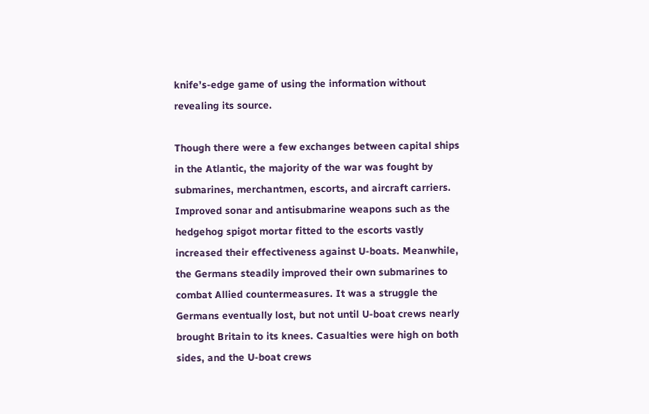knife’s-edge game of using the information without revealing its source.

Though there were a few exchanges between capital ships in the Atlantic, the majority of the war was fought by submarines, merchantmen, escorts, and aircraft carriers. Improved sonar and antisubmarine weapons such as the hedgehog spigot mortar fitted to the escorts vastly increased their effectiveness against U-boats. Meanwhile, the Germans steadily improved their own submarines to combat Allied countermeasures. It was a struggle the Germans eventually lost, but not until U-boat crews nearly brought Britain to its knees. Casualties were high on both sides, and the U-boat crews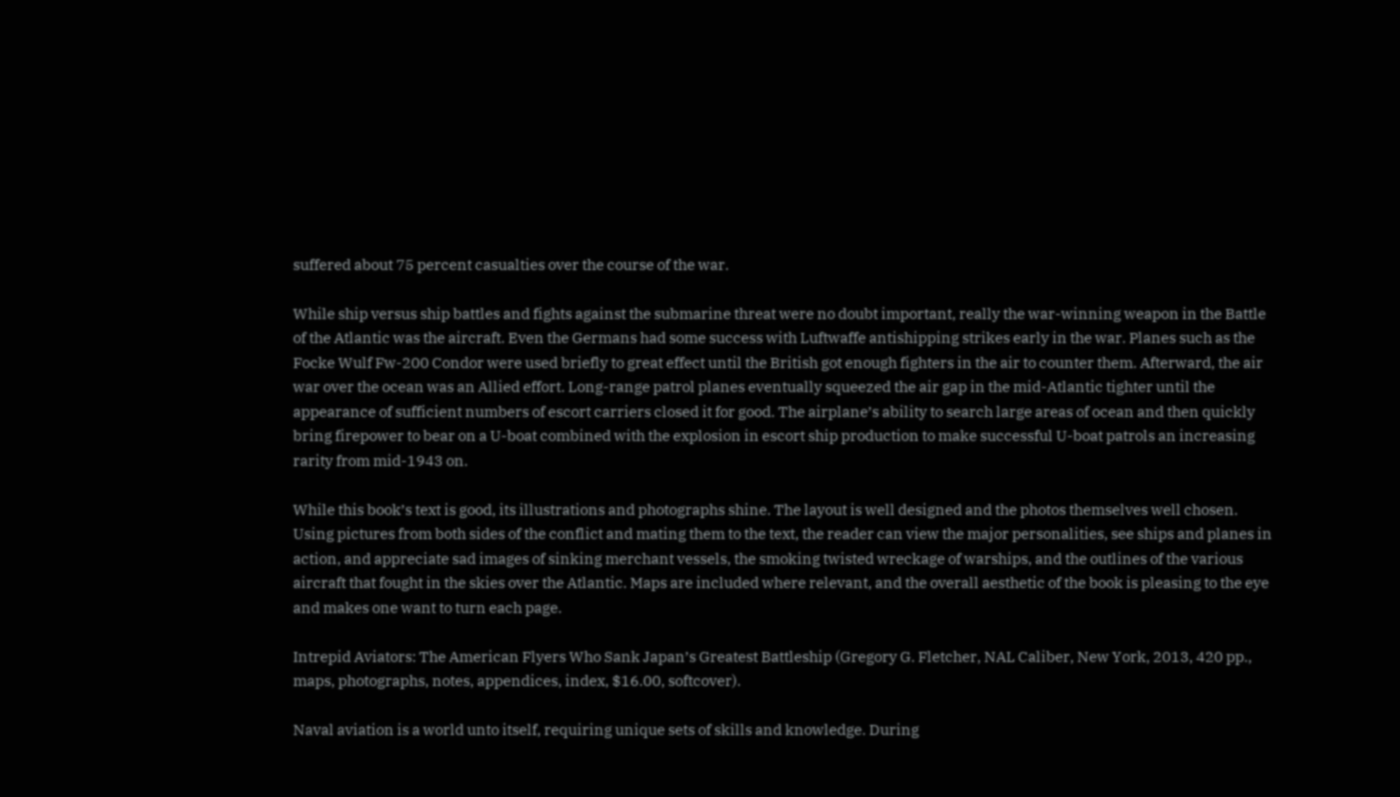suffered about 75 percent casualties over the course of the war.

While ship versus ship battles and fights against the submarine threat were no doubt important, really the war-winning weapon in the Battle of the Atlantic was the aircraft. Even the Germans had some success with Luftwaffe antishipping strikes early in the war. Planes such as the Focke Wulf Fw-200 Condor were used briefly to great effect until the British got enough fighters in the air to counter them. Afterward, the air war over the ocean was an Allied effort. Long-range patrol planes eventually squeezed the air gap in the mid-Atlantic tighter until the appearance of sufficient numbers of escort carriers closed it for good. The airplane’s ability to search large areas of ocean and then quickly bring firepower to bear on a U-boat combined with the explosion in escort ship production to make successful U-boat patrols an increasing rarity from mid-1943 on.

While this book’s text is good, its illustrations and photographs shine. The layout is well designed and the photos themselves well chosen. Using pictures from both sides of the conflict and mating them to the text, the reader can view the major personalities, see ships and planes in action, and appreciate sad images of sinking merchant vessels, the smoking twisted wreckage of warships, and the outlines of the various aircraft that fought in the skies over the Atlantic. Maps are included where relevant, and the overall aesthetic of the book is pleasing to the eye and makes one want to turn each page.

Intrepid Aviators: The American Flyers Who Sank Japan’s Greatest Battleship (Gregory G. Fletcher, NAL Caliber, New York, 2013, 420 pp., maps, photographs, notes, appendices, index, $16.00, softcover).

Naval aviation is a world unto itself, requiring unique sets of skills and knowledge. During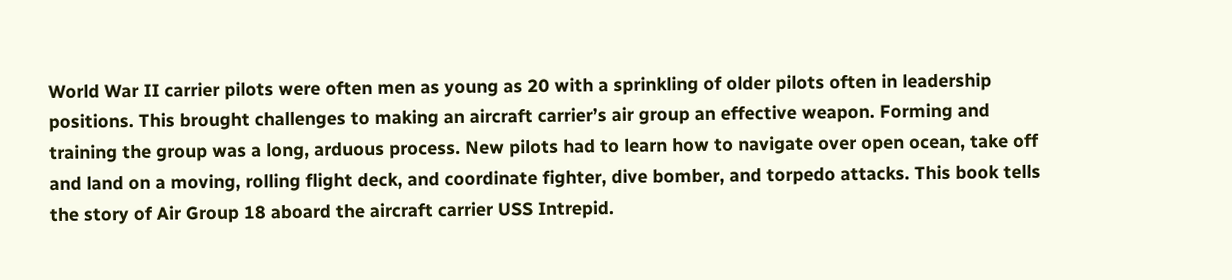World War II carrier pilots were often men as young as 20 with a sprinkling of older pilots often in leadership positions. This brought challenges to making an aircraft carrier’s air group an effective weapon. Forming and training the group was a long, arduous process. New pilots had to learn how to navigate over open ocean, take off and land on a moving, rolling flight deck, and coordinate fighter, dive bomber, and torpedo attacks. This book tells the story of Air Group 18 aboard the aircraft carrier USS Intrepid.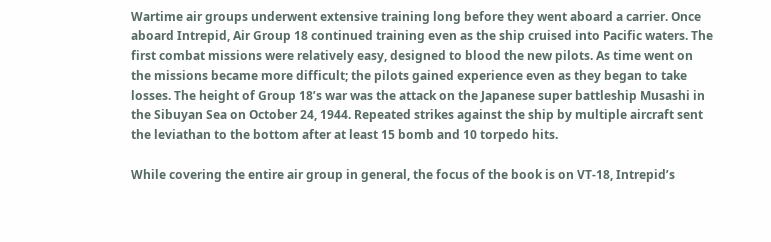Wartime air groups underwent extensive training long before they went aboard a carrier. Once aboard Intrepid, Air Group 18 continued training even as the ship cruised into Pacific waters. The first combat missions were relatively easy, designed to blood the new pilots. As time went on the missions became more difficult; the pilots gained experience even as they began to take losses. The height of Group 18’s war was the attack on the Japanese super battleship Musashi in the Sibuyan Sea on October 24, 1944. Repeated strikes against the ship by multiple aircraft sent the leviathan to the bottom after at least 15 bomb and 10 torpedo hits.

While covering the entire air group in general, the focus of the book is on VT-18, Intrepid’s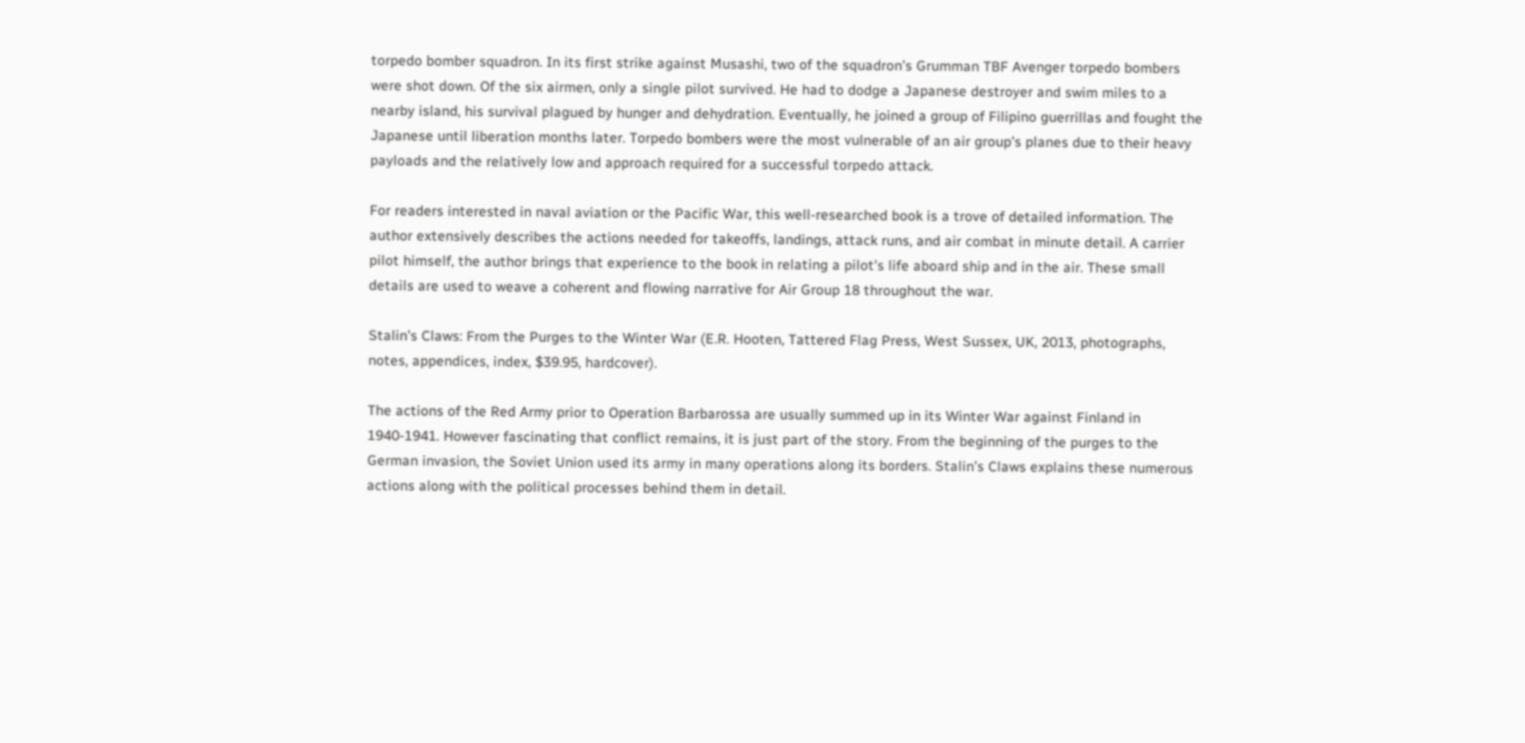torpedo bomber squadron. In its first strike against Musashi, two of the squadron’s Grumman TBF Avenger torpedo bombers were shot down. Of the six airmen, only a single pilot survived. He had to dodge a Japanese destroyer and swim miles to a nearby island, his survival plagued by hunger and dehydration. Eventually, he joined a group of Filipino guerrillas and fought the Japanese until liberation months later. Torpedo bombers were the most vulnerable of an air group’s planes due to their heavy payloads and the relatively low and approach required for a successful torpedo attack.

For readers interested in naval aviation or the Pacific War, this well-researched book is a trove of detailed information. The author extensively describes the actions needed for takeoffs, landings, attack runs, and air combat in minute detail. A carrier pilot himself, the author brings that experience to the book in relating a pilot’s life aboard ship and in the air. These small details are used to weave a coherent and flowing narrative for Air Group 18 throughout the war.

Stalin’s Claws: From the Purges to the Winter War (E.R. Hooten, Tattered Flag Press, West Sussex, UK, 2013, photographs, notes, appendices, index, $39.95, hardcover).

The actions of the Red Army prior to Operation Barbarossa are usually summed up in its Winter War against Finland in 1940-1941. However fascinating that conflict remains, it is just part of the story. From the beginning of the purges to the German invasion, the Soviet Union used its army in many operations along its borders. Stalin’s Claws explains these numerous actions along with the political processes behind them in detail.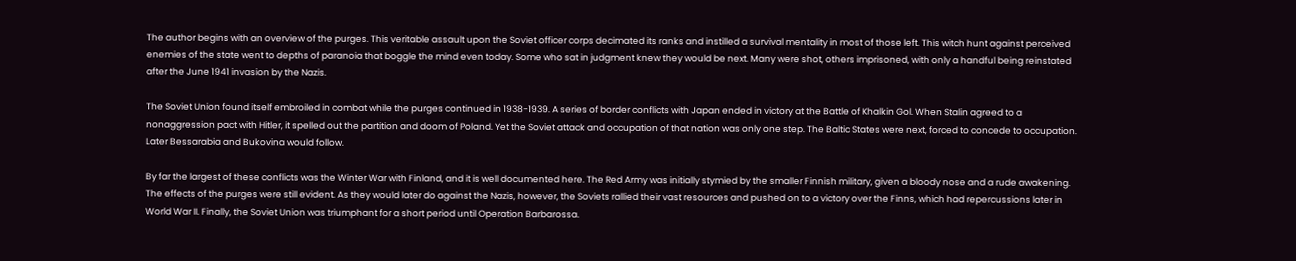The author begins with an overview of the purges. This veritable assault upon the Soviet officer corps decimated its ranks and instilled a survival mentality in most of those left. This witch hunt against perceived enemies of the state went to depths of paranoia that boggle the mind even today. Some who sat in judgment knew they would be next. Many were shot, others imprisoned, with only a handful being reinstated after the June 1941 invasion by the Nazis.

The Soviet Union found itself embroiled in combat while the purges continued in 1938-1939. A series of border conflicts with Japan ended in victory at the Battle of Khalkin Gol. When Stalin agreed to a nonaggression pact with Hitler, it spelled out the partition and doom of Poland. Yet the Soviet attack and occupation of that nation was only one step. The Baltic States were next, forced to concede to occupation. Later Bessarabia and Bukovina would follow.

By far the largest of these conflicts was the Winter War with Finland, and it is well documented here. The Red Army was initially stymied by the smaller Finnish military, given a bloody nose and a rude awakening. The effects of the purges were still evident. As they would later do against the Nazis, however, the Soviets rallied their vast resources and pushed on to a victory over the Finns, which had repercussions later in World War II. Finally, the Soviet Union was triumphant for a short period until Operation Barbarossa.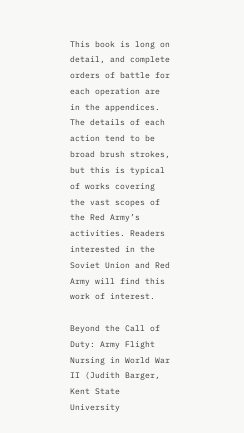This book is long on detail, and complete orders of battle for each operation are in the appendices. The details of each action tend to be broad brush strokes, but this is typical of works covering the vast scopes of the Red Army’s activities. Readers interested in the Soviet Union and Red Army will find this work of interest.

Beyond the Call of Duty: Army Flight Nursing in World War II (Judith Barger, Kent State University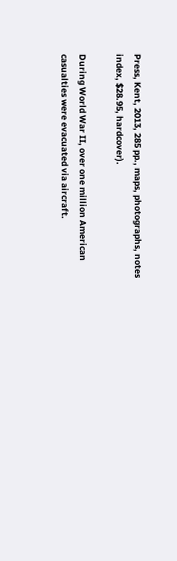Press, Kent, 2013, 285 pp., maps, photographs, notes index, $28.95, hardcover).

During World War II, over one million American casualties were evacuated via aircraft.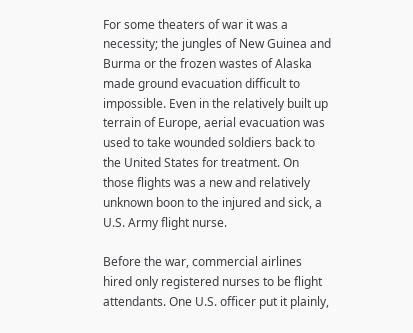For some theaters of war it was a necessity; the jungles of New Guinea and Burma or the frozen wastes of Alaska made ground evacuation difficult to impossible. Even in the relatively built up terrain of Europe, aerial evacuation was used to take wounded soldiers back to the United States for treatment. On those flights was a new and relatively unknown boon to the injured and sick, a U.S. Army flight nurse.

Before the war, commercial airlines hired only registered nurses to be flight attendants. One U.S. officer put it plainly,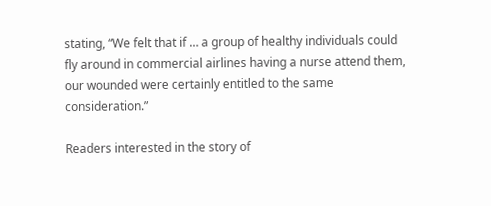stating, “We felt that if … a group of healthy individuals could fly around in commercial airlines having a nurse attend them, our wounded were certainly entitled to the same consideration.”

Readers interested in the story of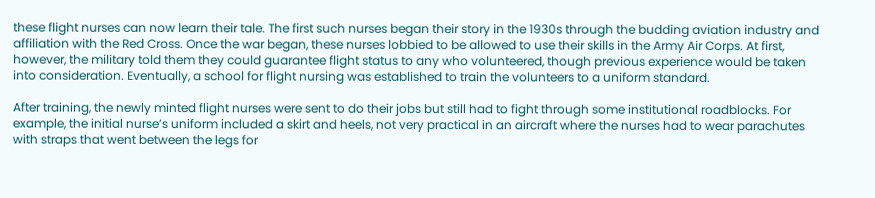these flight nurses can now learn their tale. The first such nurses began their story in the 1930s through the budding aviation industry and affiliation with the Red Cross. Once the war began, these nurses lobbied to be allowed to use their skills in the Army Air Corps. At first, however, the military told them they could guarantee flight status to any who volunteered, though previous experience would be taken into consideration. Eventually, a school for flight nursing was established to train the volunteers to a uniform standard.

After training, the newly minted flight nurses were sent to do their jobs but still had to fight through some institutional roadblocks. For example, the initial nurse’s uniform included a skirt and heels, not very practical in an aircraft where the nurses had to wear parachutes with straps that went between the legs for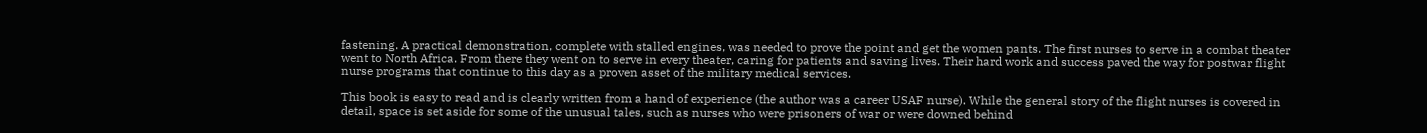fastening. A practical demonstration, complete with stalled engines, was needed to prove the point and get the women pants. The first nurses to serve in a combat theater went to North Africa. From there they went on to serve in every theater, caring for patients and saving lives. Their hard work and success paved the way for postwar flight nurse programs that continue to this day as a proven asset of the military medical services.

This book is easy to read and is clearly written from a hand of experience (the author was a career USAF nurse). While the general story of the flight nurses is covered in detail, space is set aside for some of the unusual tales, such as nurses who were prisoners of war or were downed behind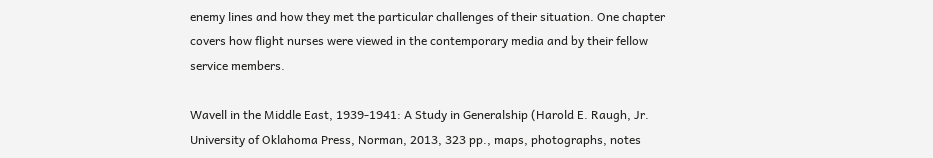enemy lines and how they met the particular challenges of their situation. One chapter covers how flight nurses were viewed in the contemporary media and by their fellow service members.

Wavell in the Middle East, 1939-1941: A Study in Generalship (Harold E. Raugh, Jr. University of Oklahoma Press, Norman, 2013, 323 pp., maps, photographs, notes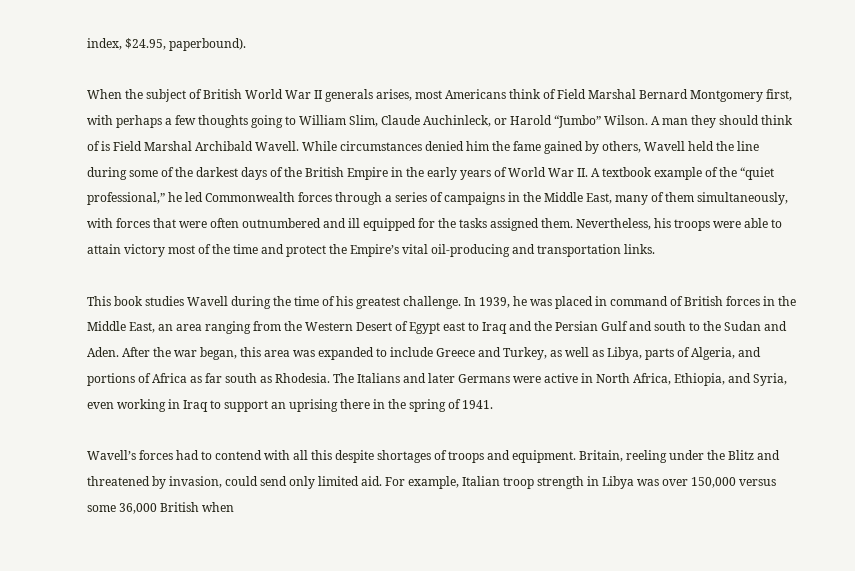index, $24.95, paperbound).

When the subject of British World War II generals arises, most Americans think of Field Marshal Bernard Montgomery first, with perhaps a few thoughts going to William Slim, Claude Auchinleck, or Harold “Jumbo” Wilson. A man they should think of is Field Marshal Archibald Wavell. While circumstances denied him the fame gained by others, Wavell held the line during some of the darkest days of the British Empire in the early years of World War II. A textbook example of the “quiet professional,” he led Commonwealth forces through a series of campaigns in the Middle East, many of them simultaneously, with forces that were often outnumbered and ill equipped for the tasks assigned them. Nevertheless, his troops were able to attain victory most of the time and protect the Empire’s vital oil-producing and transportation links.

This book studies Wavell during the time of his greatest challenge. In 1939, he was placed in command of British forces in the Middle East, an area ranging from the Western Desert of Egypt east to Iraq and the Persian Gulf and south to the Sudan and Aden. After the war began, this area was expanded to include Greece and Turkey, as well as Libya, parts of Algeria, and portions of Africa as far south as Rhodesia. The Italians and later Germans were active in North Africa, Ethiopia, and Syria, even working in Iraq to support an uprising there in the spring of 1941.

Wavell’s forces had to contend with all this despite shortages of troops and equipment. Britain, reeling under the Blitz and threatened by invasion, could send only limited aid. For example, Italian troop strength in Libya was over 150,000 versus some 36,000 British when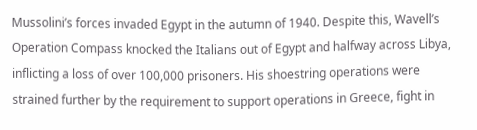Mussolini’s forces invaded Egypt in the autumn of 1940. Despite this, Wavell’s Operation Compass knocked the Italians out of Egypt and halfway across Libya, inflicting a loss of over 100,000 prisoners. His shoestring operations were strained further by the requirement to support operations in Greece, fight in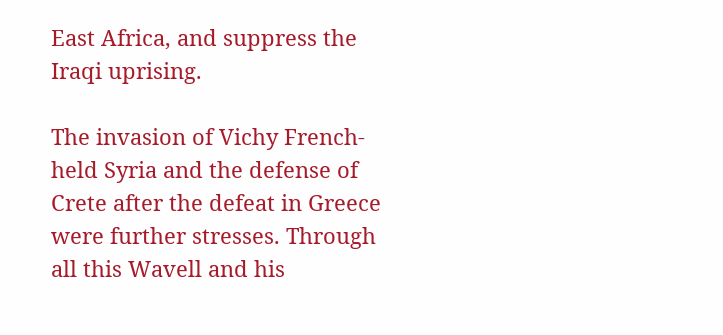East Africa, and suppress the Iraqi uprising.

The invasion of Vichy French-held Syria and the defense of Crete after the defeat in Greece were further stresses. Through all this Wavell and his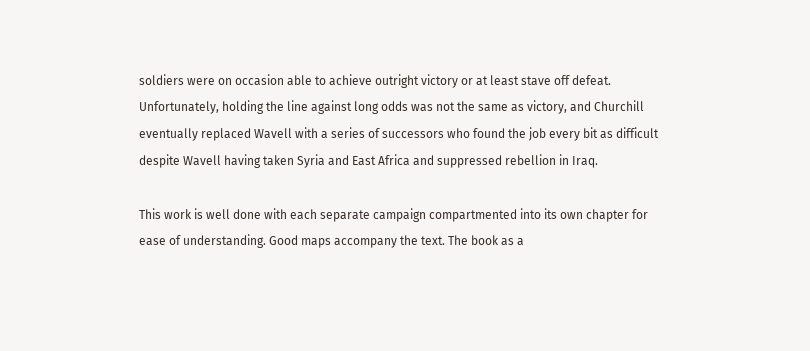soldiers were on occasion able to achieve outright victory or at least stave off defeat. Unfortunately, holding the line against long odds was not the same as victory, and Churchill eventually replaced Wavell with a series of successors who found the job every bit as difficult despite Wavell having taken Syria and East Africa and suppressed rebellion in Iraq.

This work is well done with each separate campaign compartmented into its own chapter for ease of understanding. Good maps accompany the text. The book as a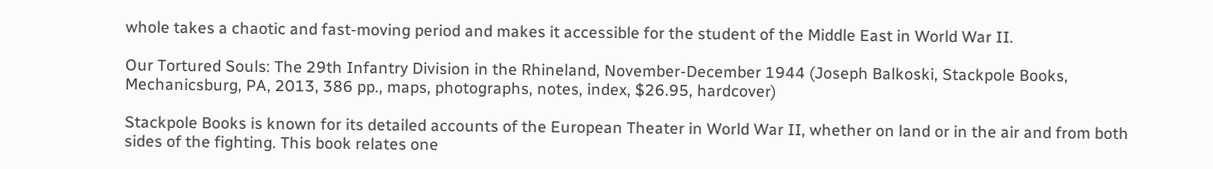whole takes a chaotic and fast-moving period and makes it accessible for the student of the Middle East in World War II.

Our Tortured Souls: The 29th Infantry Division in the Rhineland, November-December 1944 (Joseph Balkoski, Stackpole Books, Mechanicsburg, PA, 2013, 386 pp., maps, photographs, notes, index, $26.95, hardcover)

Stackpole Books is known for its detailed accounts of the European Theater in World War II, whether on land or in the air and from both sides of the fighting. This book relates one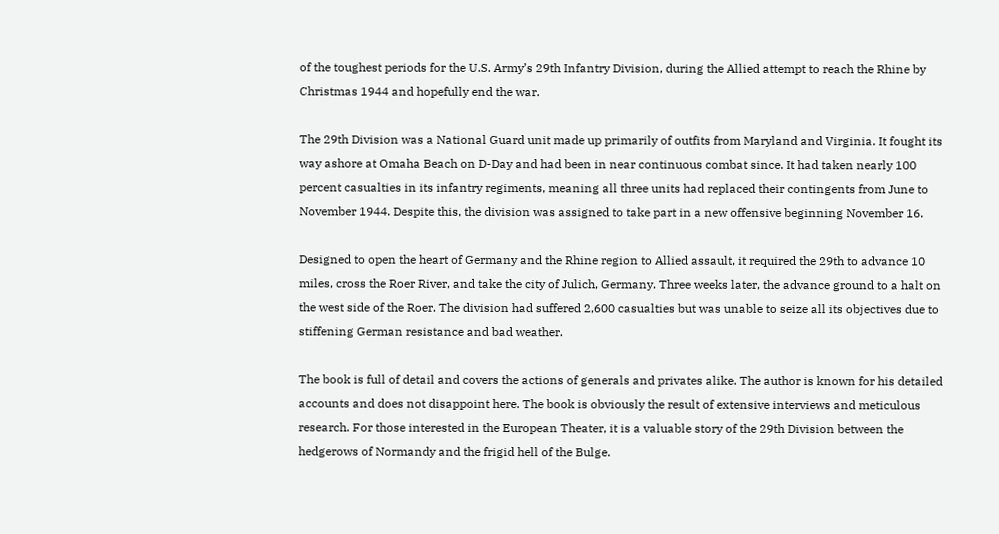of the toughest periods for the U.S. Army’s 29th Infantry Division, during the Allied attempt to reach the Rhine by Christmas 1944 and hopefully end the war.

The 29th Division was a National Guard unit made up primarily of outfits from Maryland and Virginia. It fought its way ashore at Omaha Beach on D-Day and had been in near continuous combat since. It had taken nearly 100 percent casualties in its infantry regiments, meaning all three units had replaced their contingents from June to November 1944. Despite this, the division was assigned to take part in a new offensive beginning November 16.

Designed to open the heart of Germany and the Rhine region to Allied assault, it required the 29th to advance 10 miles, cross the Roer River, and take the city of Julich, Germany. Three weeks later, the advance ground to a halt on the west side of the Roer. The division had suffered 2,600 casualties but was unable to seize all its objectives due to stiffening German resistance and bad weather.

The book is full of detail and covers the actions of generals and privates alike. The author is known for his detailed accounts and does not disappoint here. The book is obviously the result of extensive interviews and meticulous research. For those interested in the European Theater, it is a valuable story of the 29th Division between the hedgerows of Normandy and the frigid hell of the Bulge.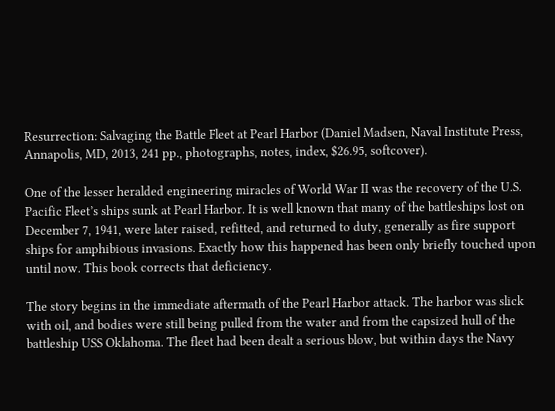Resurrection: Salvaging the Battle Fleet at Pearl Harbor (Daniel Madsen, Naval Institute Press, Annapolis, MD, 2013, 241 pp., photographs, notes, index, $26.95, softcover).

One of the lesser heralded engineering miracles of World War II was the recovery of the U.S. Pacific Fleet’s ships sunk at Pearl Harbor. It is well known that many of the battleships lost on December 7, 1941, were later raised, refitted, and returned to duty, generally as fire support ships for amphibious invasions. Exactly how this happened has been only briefly touched upon until now. This book corrects that deficiency.

The story begins in the immediate aftermath of the Pearl Harbor attack. The harbor was slick with oil, and bodies were still being pulled from the water and from the capsized hull of the battleship USS Oklahoma. The fleet had been dealt a serious blow, but within days the Navy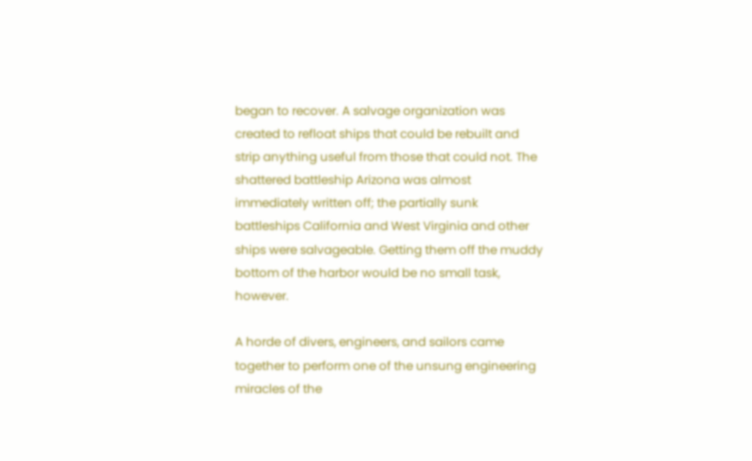began to recover. A salvage organization was created to refloat ships that could be rebuilt and strip anything useful from those that could not. The shattered battleship Arizona was almost immediately written off; the partially sunk battleships California and West Virginia and other ships were salvageable. Getting them off the muddy bottom of the harbor would be no small task, however.

A horde of divers, engineers, and sailors came together to perform one of the unsung engineering miracles of the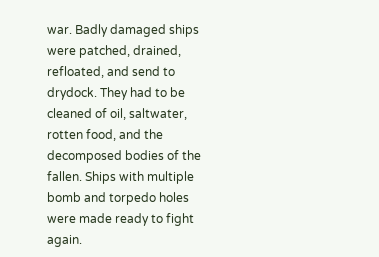war. Badly damaged ships were patched, drained, refloated, and send to drydock. They had to be cleaned of oil, saltwater, rotten food, and the decomposed bodies of the fallen. Ships with multiple bomb and torpedo holes were made ready to fight again.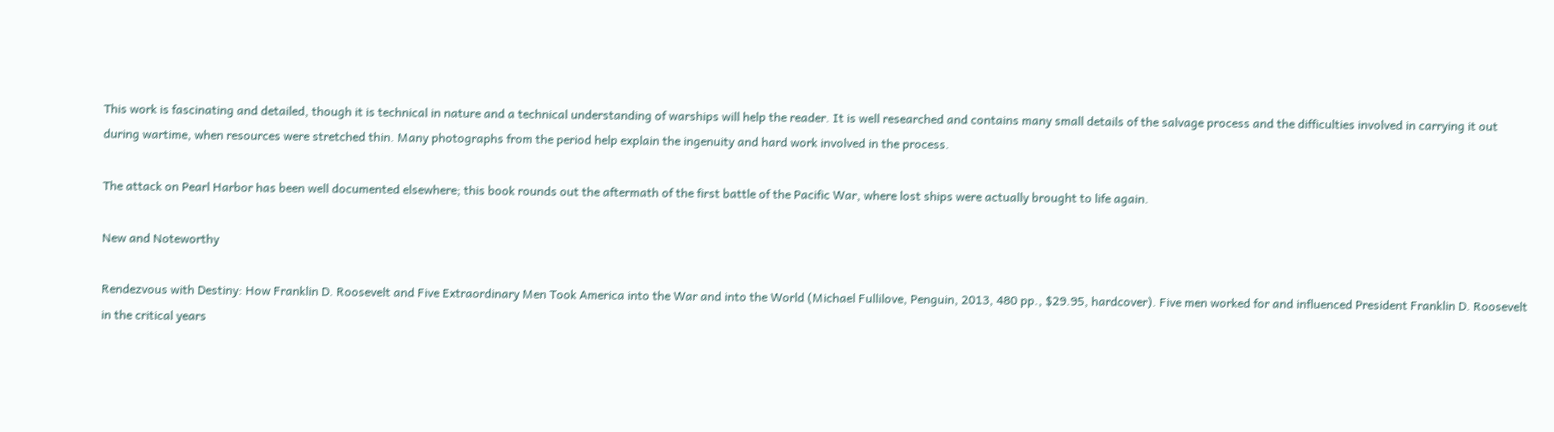This work is fascinating and detailed, though it is technical in nature and a technical understanding of warships will help the reader. It is well researched and contains many small details of the salvage process and the difficulties involved in carrying it out during wartime, when resources were stretched thin. Many photographs from the period help explain the ingenuity and hard work involved in the process.

The attack on Pearl Harbor has been well documented elsewhere; this book rounds out the aftermath of the first battle of the Pacific War, where lost ships were actually brought to life again.

New and Noteworthy

Rendezvous with Destiny: How Franklin D. Roosevelt and Five Extraordinary Men Took America into the War and into the World (Michael Fullilove, Penguin, 2013, 480 pp., $29.95, hardcover). Five men worked for and influenced President Franklin D. Roosevelt in the critical years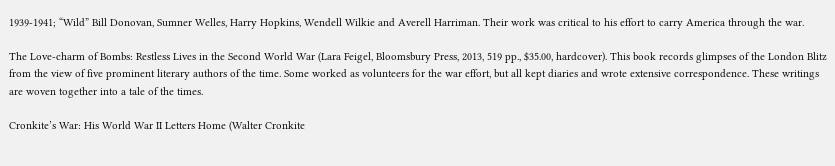1939-1941; “Wild” Bill Donovan, Sumner Welles, Harry Hopkins, Wendell Wilkie and Averell Harriman. Their work was critical to his effort to carry America through the war.

The Love-charm of Bombs: Restless Lives in the Second World War (Lara Feigel, Bloomsbury Press, 2013, 519 pp., $35.00, hardcover). This book records glimpses of the London Blitz from the view of five prominent literary authors of the time. Some worked as volunteers for the war effort, but all kept diaries and wrote extensive correspondence. These writings are woven together into a tale of the times.

Cronkite’s War: His World War II Letters Home (Walter Cronkite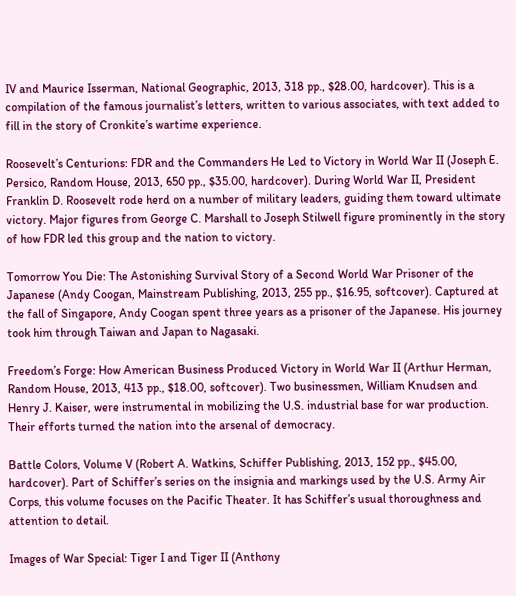IV and Maurice Isserman, National Geographic, 2013, 318 pp., $28.00, hardcover). This is a compilation of the famous journalist’s letters, written to various associates, with text added to fill in the story of Cronkite’s wartime experience.

Roosevelt’s Centurions: FDR and the Commanders He Led to Victory in World War II (Joseph E. Persico, Random House, 2013, 650 pp., $35.00, hardcover). During World War II, President Franklin D. Roosevelt rode herd on a number of military leaders, guiding them toward ultimate victory. Major figures from George C. Marshall to Joseph Stilwell figure prominently in the story of how FDR led this group and the nation to victory.

Tomorrow You Die: The Astonishing Survival Story of a Second World War Prisoner of the Japanese (Andy Coogan, Mainstream Publishing, 2013, 255 pp., $16.95, softcover). Captured at the fall of Singapore, Andy Coogan spent three years as a prisoner of the Japanese. His journey took him through Taiwan and Japan to Nagasaki.

Freedom’s Forge: How American Business Produced Victory in World War II (Arthur Herman, Random House, 2013, 413 pp., $18.00, softcover). Two businessmen, William Knudsen and Henry J. Kaiser, were instrumental in mobilizing the U.S. industrial base for war production. Their efforts turned the nation into the arsenal of democracy.

Battle Colors, Volume V (Robert A. Watkins, Schiffer Publishing, 2013, 152 pp., $45.00, hardcover). Part of Schiffer’s series on the insignia and markings used by the U.S. Army Air Corps, this volume focuses on the Pacific Theater. It has Schiffer’s usual thoroughness and attention to detail.

Images of War Special: Tiger I and Tiger II (Anthony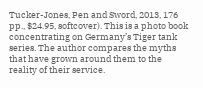Tucker-Jones, Pen and Sword, 2013, 176 pp., $24.95, softcover). This is a photo book concentrating on Germany’s Tiger tank series. The author compares the myths that have grown around them to the reality of their service.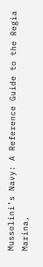Mussolini’s Navy: A Reference Guide to the Regia Marina,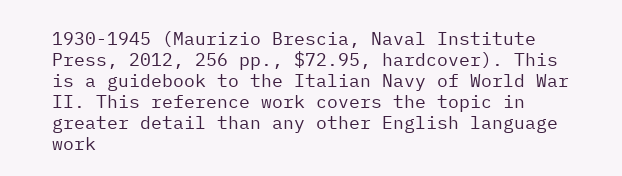1930-1945 (Maurizio Brescia, Naval Institute Press, 2012, 256 pp., $72.95, hardcover). This is a guidebook to the Italian Navy of World War II. This reference work covers the topic in greater detail than any other English language work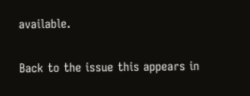available.

Back to the issue this appears in